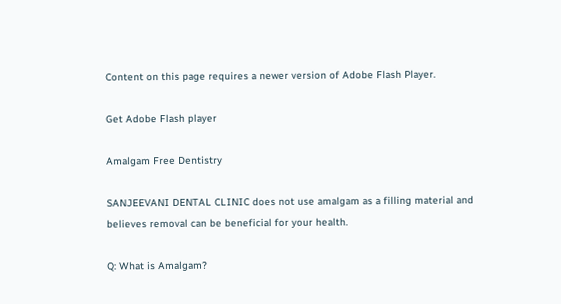Content on this page requires a newer version of Adobe Flash Player.

Get Adobe Flash player

Amalgam Free Dentistry

SANJEEVANI DENTAL CLINIC does not use amalgam as a filling material and believes removal can be beneficial for your health.

Q: What is Amalgam?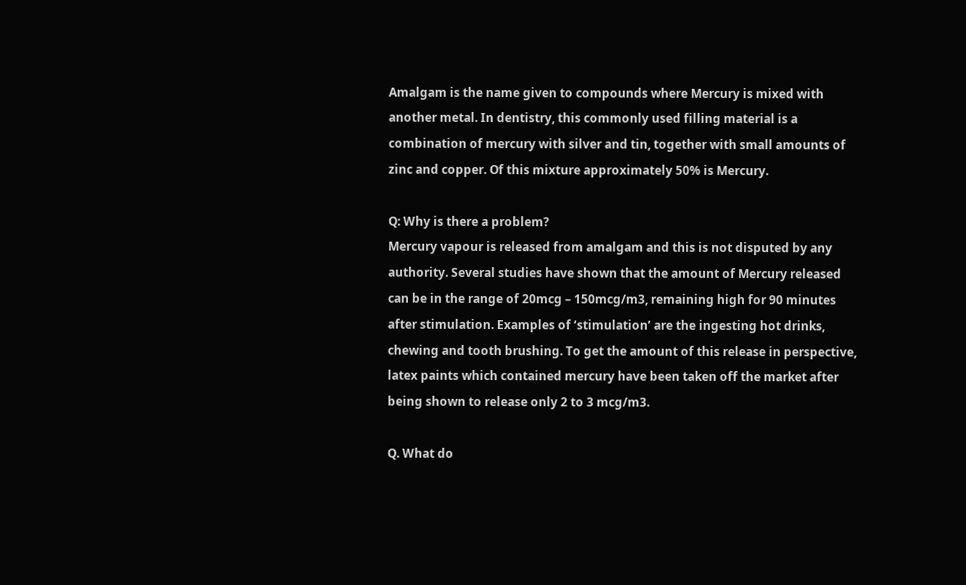Amalgam is the name given to compounds where Mercury is mixed with another metal. In dentistry, this commonly used filling material is a combination of mercury with silver and tin, together with small amounts of zinc and copper. Of this mixture approximately 50% is Mercury.

Q: Why is there a problem?
Mercury vapour is released from amalgam and this is not disputed by any authority. Several studies have shown that the amount of Mercury released can be in the range of 20mcg – 150mcg/m3, remaining high for 90 minutes after stimulation. Examples of ‘stimulation’ are the ingesting hot drinks, chewing and tooth brushing. To get the amount of this release in perspective, latex paints which contained mercury have been taken off the market after being shown to release only 2 to 3 mcg/m3.

Q. What do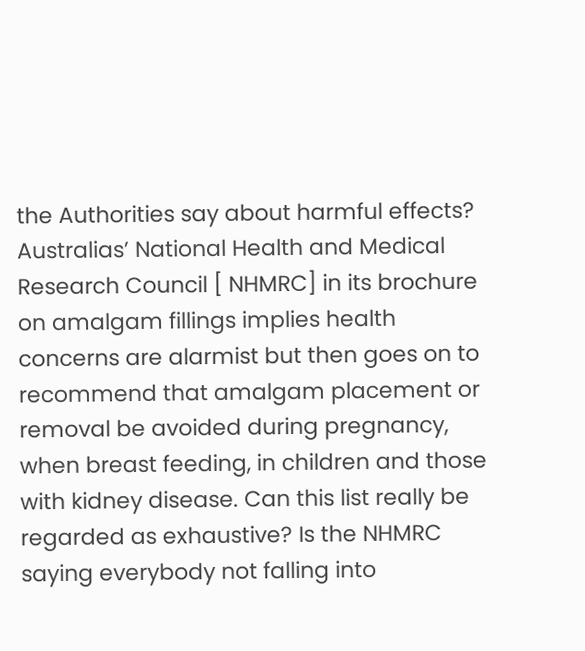the Authorities say about harmful effects?
Australias’ National Health and Medical Research Council [ NHMRC] in its brochure on amalgam fillings implies health concerns are alarmist but then goes on to recommend that amalgam placement or removal be avoided during pregnancy, when breast feeding, in children and those with kidney disease. Can this list really be regarded as exhaustive? Is the NHMRC saying everybody not falling into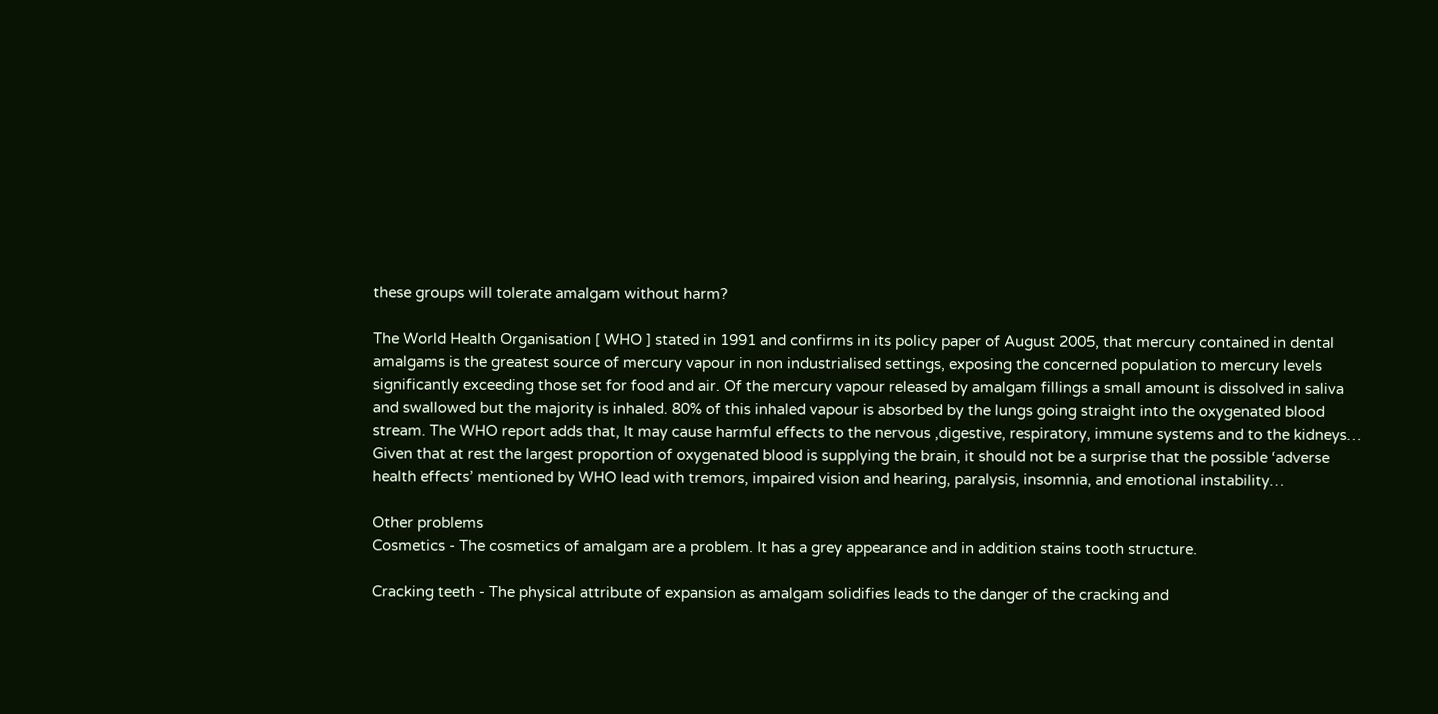these groups will tolerate amalgam without harm?

The World Health Organisation [ WHO ] stated in 1991 and confirms in its policy paper of August 2005, that mercury contained in dental amalgams is the greatest source of mercury vapour in non industrialised settings, exposing the concerned population to mercury levels significantly exceeding those set for food and air. Of the mercury vapour released by amalgam fillings a small amount is dissolved in saliva and swallowed but the majority is inhaled. 80% of this inhaled vapour is absorbed by the lungs going straight into the oxygenated blood stream. The WHO report adds that, It may cause harmful effects to the nervous ,digestive, respiratory, immune systems and to the kidneys… Given that at rest the largest proportion of oxygenated blood is supplying the brain, it should not be a surprise that the possible ‘adverse health effects’ mentioned by WHO lead with tremors, impaired vision and hearing, paralysis, insomnia, and emotional instability…

Other problems
Cosmetics - The cosmetics of amalgam are a problem. It has a grey appearance and in addition stains tooth structure.

Cracking teeth - The physical attribute of expansion as amalgam solidifies leads to the danger of the cracking and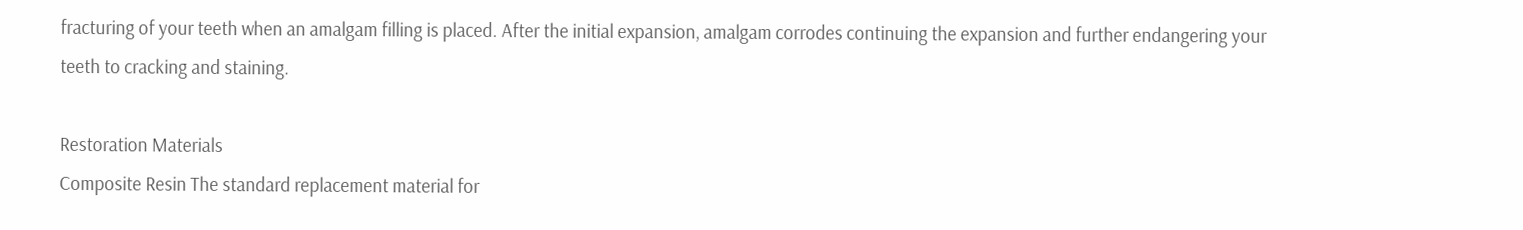fracturing of your teeth when an amalgam filling is placed. After the initial expansion, amalgam corrodes continuing the expansion and further endangering your teeth to cracking and staining.

Restoration Materials
Composite Resin The standard replacement material for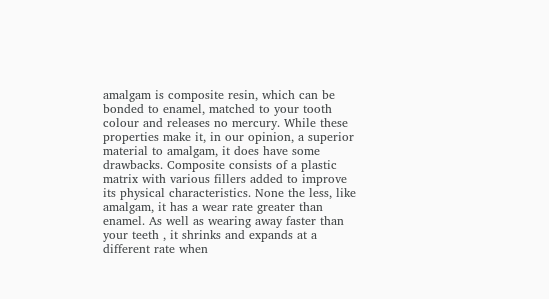amalgam is composite resin, which can be bonded to enamel, matched to your tooth colour and releases no mercury. While these properties make it, in our opinion, a superior material to amalgam, it does have some drawbacks. Composite consists of a plastic matrix with various fillers added to improve its physical characteristics. None the less, like amalgam, it has a wear rate greater than enamel. As well as wearing away faster than your teeth , it shrinks and expands at a different rate when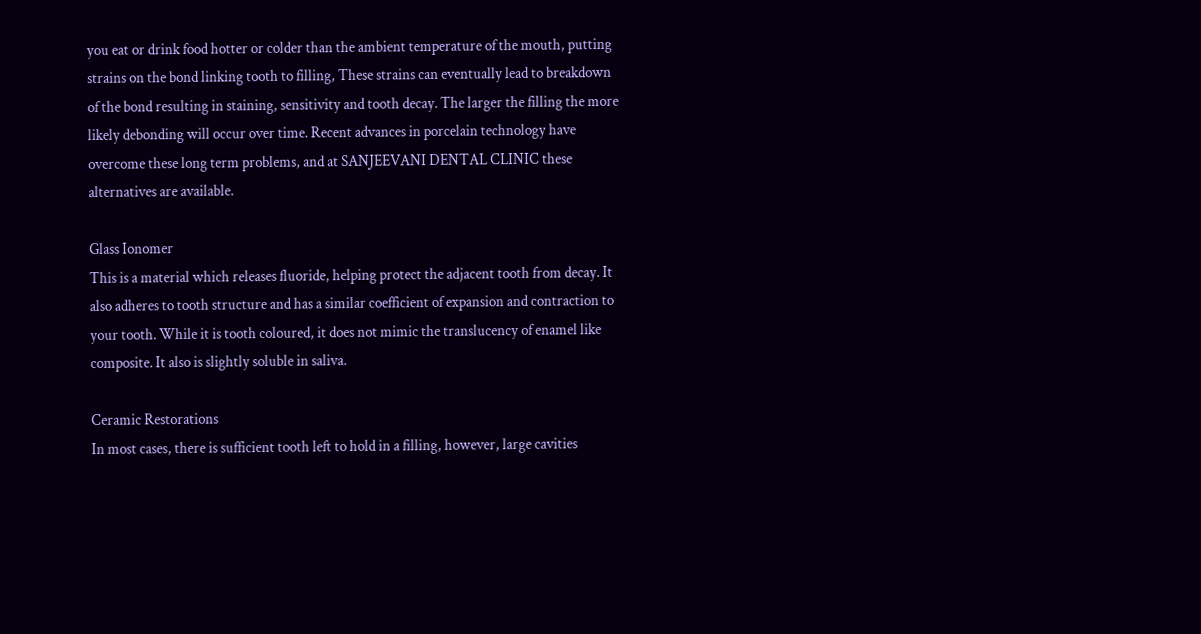you eat or drink food hotter or colder than the ambient temperature of the mouth, putting strains on the bond linking tooth to filling, These strains can eventually lead to breakdown of the bond resulting in staining, sensitivity and tooth decay. The larger the filling the more likely debonding will occur over time. Recent advances in porcelain technology have overcome these long term problems, and at SANJEEVANI DENTAL CLINIC these alternatives are available.

Glass Ionomer
This is a material which releases fluoride, helping protect the adjacent tooth from decay. It also adheres to tooth structure and has a similar coefficient of expansion and contraction to your tooth. While it is tooth coloured, it does not mimic the translucency of enamel like composite. It also is slightly soluble in saliva.

Ceramic Restorations
In most cases, there is sufficient tooth left to hold in a filling, however, large cavities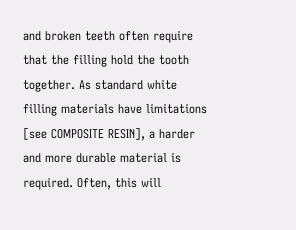and broken teeth often require that the filling hold the tooth together. As standard white filling materials have limitations [see COMPOSITE RESIN], a harder and more durable material is required. Often, this will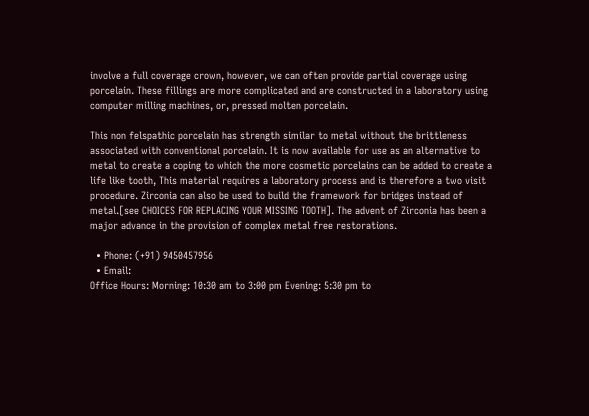involve a full coverage crown, however, we can often provide partial coverage using porcelain. These fillings are more complicated and are constructed in a laboratory using computer milling machines, or, pressed molten porcelain.

This non felspathic porcelain has strength similar to metal without the brittleness associated with conventional porcelain. It is now available for use as an alternative to metal to create a coping to which the more cosmetic porcelains can be added to create a life like tooth, This material requires a laboratory process and is therefore a two visit procedure. Zirconia can also be used to build the framework for bridges instead of metal.[see CHOICES FOR REPLACING YOUR MISSING TOOTH]. The advent of Zirconia has been a major advance in the provision of complex metal free restorations.

  • Phone: (+91) 9450457956
  • Email:
Office Hours: Morning: 10:30 am to 3:00 pm Evening: 5:30 pm to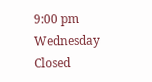9:00 pm Wednesday Closed